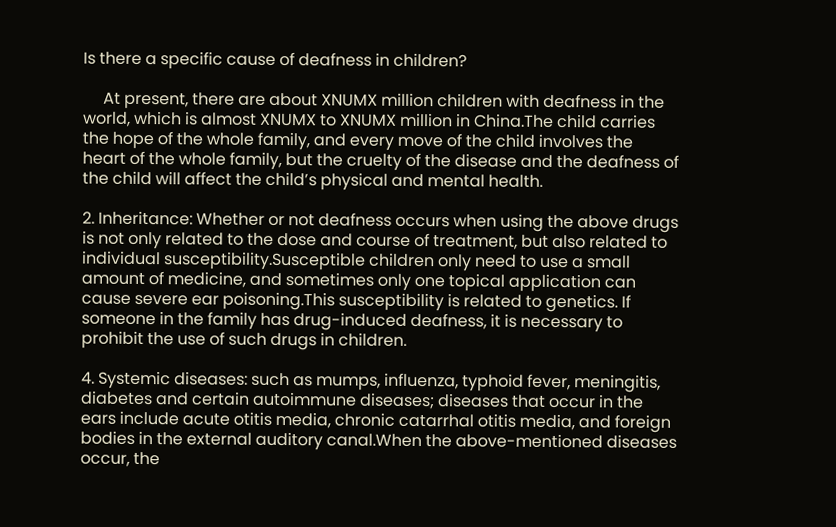Is there a specific cause of deafness in children?

     At present, there are about XNUMX million children with deafness in the world, which is almost XNUMX to XNUMX million in China.The child carries the hope of the whole family, and every move of the child involves the heart of the whole family, but the cruelty of the disease and the deafness of the child will affect the child’s physical and mental health.

2. Inheritance: Whether or not deafness occurs when using the above drugs is not only related to the dose and course of treatment, but also related to individual susceptibility.Susceptible children only need to use a small amount of medicine, and sometimes only one topical application can cause severe ear poisoning.This susceptibility is related to genetics. If someone in the family has drug-induced deafness, it is necessary to prohibit the use of such drugs in children.

4. Systemic diseases: such as mumps, influenza, typhoid fever, meningitis, diabetes and certain autoimmune diseases; diseases that occur in the ears include acute otitis media, chronic catarrhal otitis media, and foreign bodies in the external auditory canal.When the above-mentioned diseases occur, the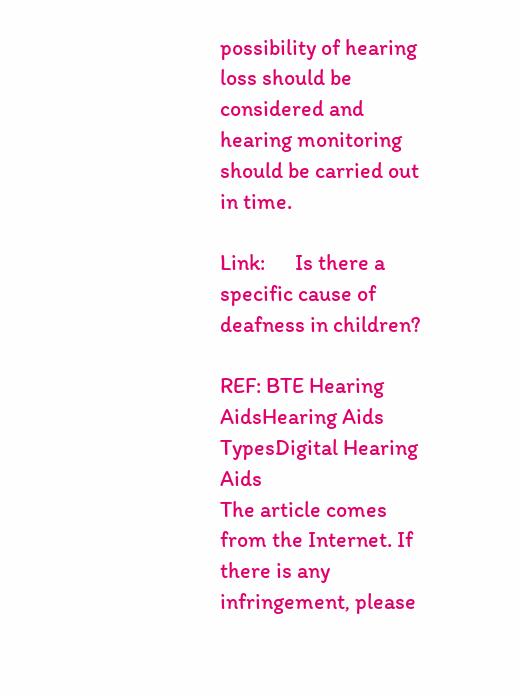possibility of hearing loss should be considered and hearing monitoring should be carried out in time.

Link:      Is there a specific cause of deafness in children?

REF: BTE Hearing AidsHearing Aids TypesDigital Hearing Aids
The article comes from the Internet. If there is any infringement, please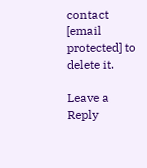contact [email protected] to delete it.

Leave a Reply